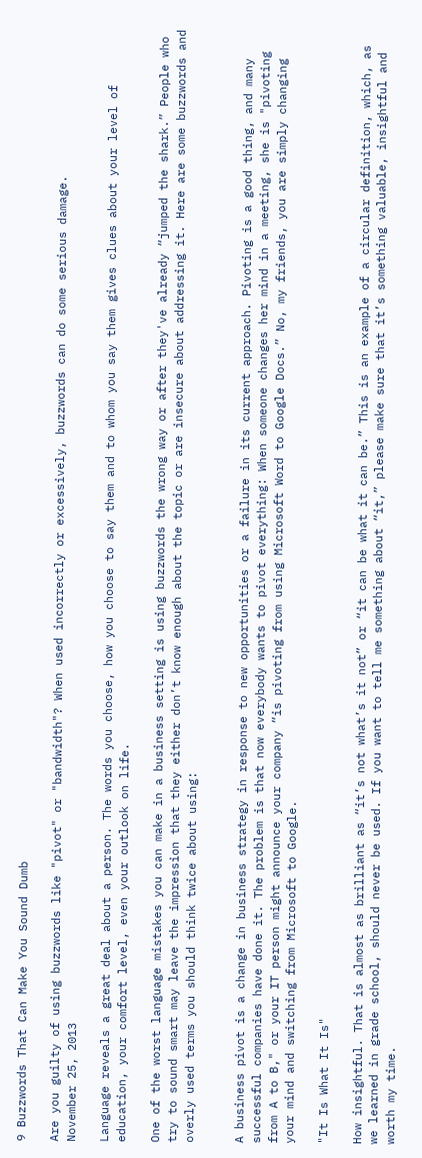9 Buzzwords That Can Make You Sound Dumb

Are you guilty of using buzzwords like "pivot" or "bandwidth"? When used incorrectly or excessively, buzzwords can do some serious damage.
November 25, 2013

Language reveals a great deal about a person. The words you choose, how you choose to say them and to whom you say them gives clues about your level of education, your comfort level, even your outlook on life.

One of the worst language mistakes you can make in a business setting is using buzzwords the wrong way or after they've already “jumped the shark.” People who try to sound smart may leave the impression that they either don’t know enough about the topic or are insecure about addressing it. Here are some buzzwords and overly used terms you should think twice about using:


A business pivot is a change in business strategy in response to new opportunities or a failure in its current approach. Pivoting is a good thing, and many successful companies have done it. The problem is that now everybody wants to pivot everything: When someone changes her mind in a meeting, she is "pivoting from A to B," or your IT person might announce your company “is pivoting from using Microsoft Word to Google Docs.” No, my friends, you are simply changing your mind and switching from Microsoft to Google.

"It Is What It Is"

How insightful. That is almost as brilliant as “it’s not what’s it not” or “it can be what it can be.” This is an example of a circular definition, which, as we learned in grade school, should never be used. If you want to tell me something about “it,” please make sure that it’s something valuable, insightful and worth my time.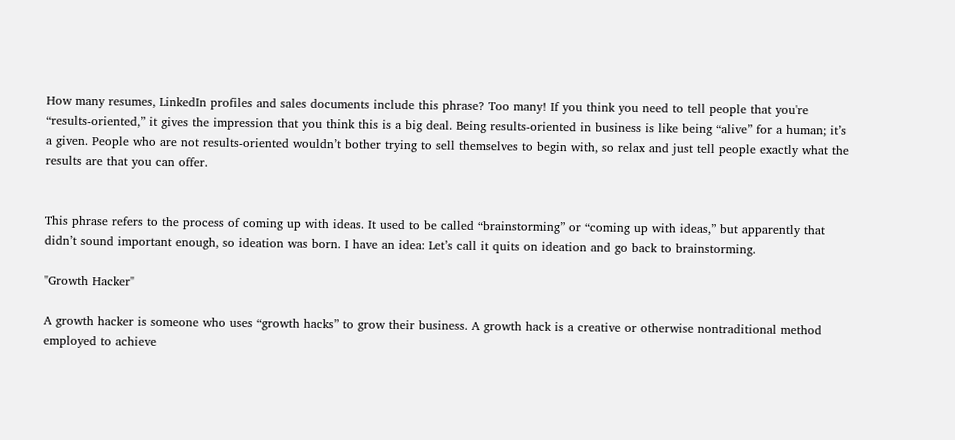How many resumes, LinkedIn profiles and sales documents include this phrase? Too many! If you think you need to tell people that you're “results-oriented,” it gives the impression that you think this is a big deal. Being results-oriented in business is like being “alive” for a human; it’s a given. People who are not results-oriented wouldn’t bother trying to sell themselves to begin with, so relax and just tell people exactly what the results are that you can offer.


This phrase refers to the process of coming up with ideas. It used to be called “brainstorming” or “coming up with ideas,” but apparently that didn’t sound important enough, so ideation was born. I have an idea: Let’s call it quits on ideation and go back to brainstorming.

"Growth Hacker"

A growth hacker is someone who uses “growth hacks” to grow their business. A growth hack is a creative or otherwise nontraditional method employed to achieve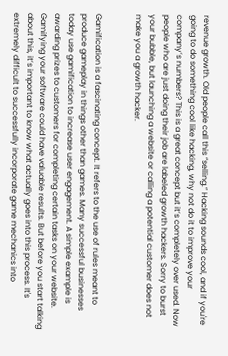revenue growth. Old people call this “selling.” Hacking sounds cool, and if you're going to do something cool like hacking, why not do it to improve your company’s numbers? This is a great concept but it’s completely over used. Now people who are just doing their job are labeled growth hackers. Sorry to burst your bubble, but launching a website or calling a potential customer does not make you a growth hacker.


Gamification is a fascinating concept. It refers to the use of rules meant to produce gameplay in things other than games. Many successful businesses today use gamification to increase user engagement. A simple example is awarding prizes to customers for completing certain tasks on your website. Gamifying your software could have valuable results. But before you start talking about this, it’s important to know what actually goes into this process. It's extremely difficult to successfully incorporate game mechanics into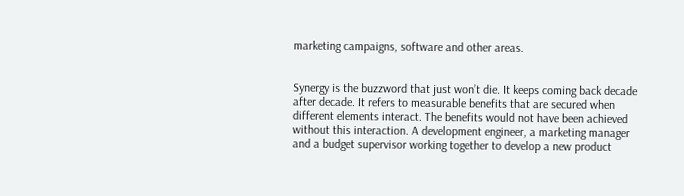marketing campaigns, software and other areas.


Synergy is the buzzword that just won’t die. It keeps coming back decade after decade. It refers to measurable benefits that are secured when different elements interact. The benefits would not have been achieved without this interaction. A development engineer, a marketing manager and a budget supervisor working together to develop a new product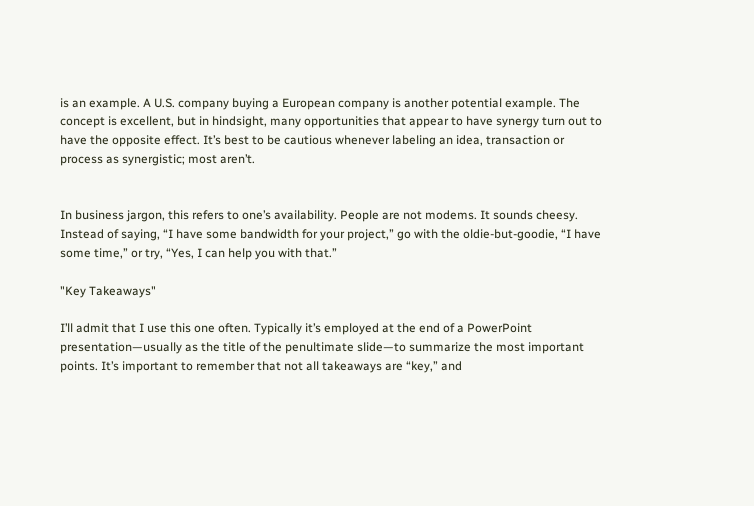is an example. A U.S. company buying a European company is another potential example. The concept is excellent, but in hindsight, many opportunities that appear to have synergy turn out to have the opposite effect. It’s best to be cautious whenever labeling an idea, transaction or process as synergistic; most aren’t.


In business jargon, this refers to one’s availability. People are not modems. It sounds cheesy. Instead of saying, “I have some bandwidth for your project,” go with the oldie-but-goodie, “I have some time,” or try, “Yes, I can help you with that.”

"Key Takeaways"

I’ll admit that I use this one often. Typically it’s employed at the end of a PowerPoint presentation—usually as the title of the penultimate slide—to summarize the most important points. It’s important to remember that not all takeaways are “key,” and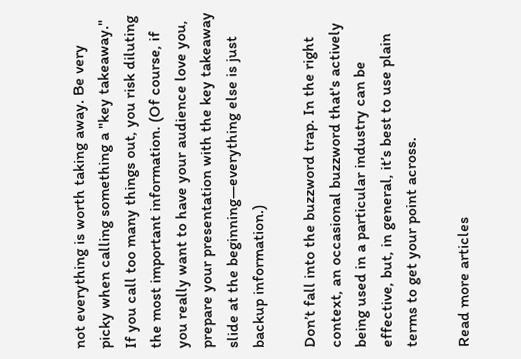not everything is worth taking away. Be very picky when calling something a "key takeaway." If you call too many things out, you risk diluting the most important information. (Of course, if you really want to have your audience love you, prepare your presentation with the key takeaway slide at the beginning—everything else is just backup information.)

Don’t fall into the buzzword trap. In the right context, an occasional buzzword that's actively being used in a particular industry can be effective, but, in general, it’s best to use plain terms to get your point across.

Read more articles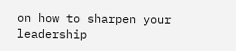on how to sharpen your leadership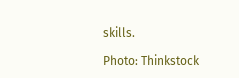skills.

Photo: Thinkstock